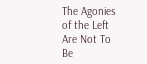The Agonies of the Left Are Not To Be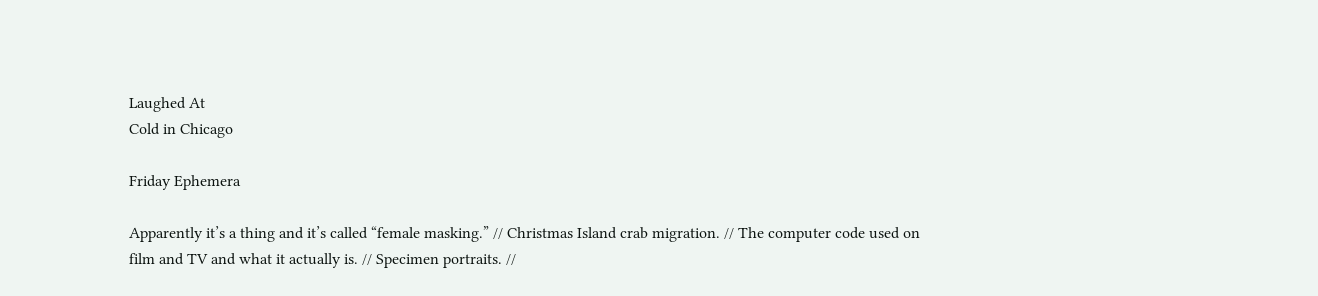Laughed At
Cold in Chicago

Friday Ephemera

Apparently it’s a thing and it’s called “female masking.” // Christmas Island crab migration. // The computer code used on film and TV and what it actually is. // Specimen portraits. //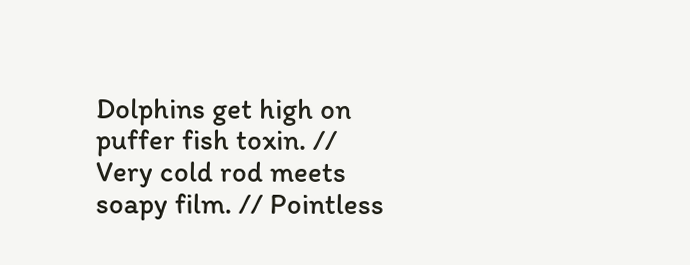Dolphins get high on puffer fish toxin. // Very cold rod meets soapy film. // Pointless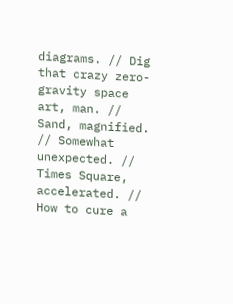diagrams. // Dig that crazy zero-gravity space art, man. // Sand, magnified. // Somewhat unexpected. // Times Square, accelerated. // How to cure a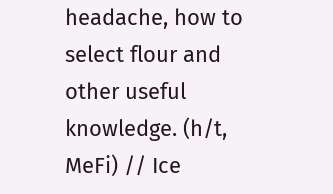headache, how to select flour and other useful knowledge. (h/t, MeFi) // Ice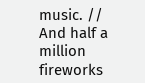music. // And half a million fireworks